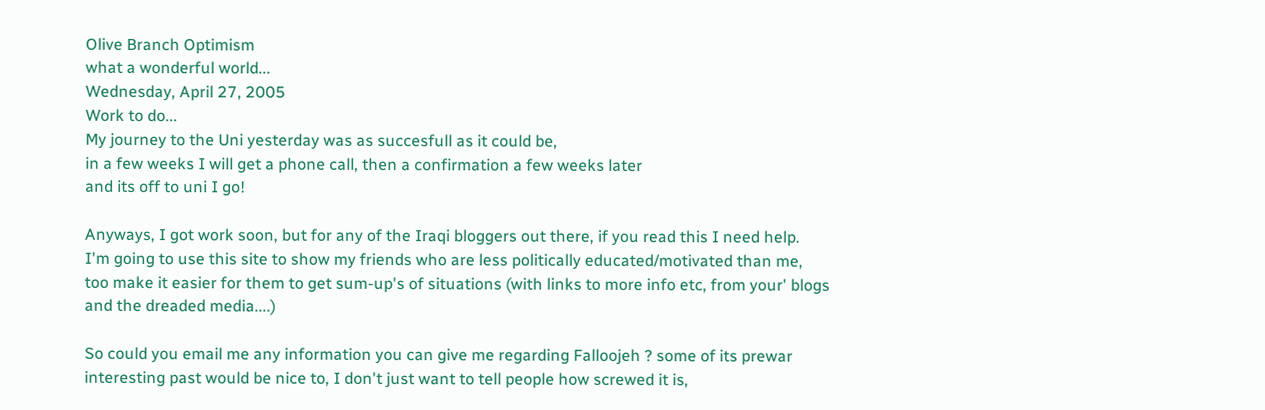Olive Branch Optimism
what a wonderful world...
Wednesday, April 27, 2005
Work to do...
My journey to the Uni yesterday was as succesfull as it could be,
in a few weeks I will get a phone call, then a confirmation a few weeks later
and its off to uni I go!

Anyways, I got work soon, but for any of the Iraqi bloggers out there, if you read this I need help.
I'm going to use this site to show my friends who are less politically educated/motivated than me,
too make it easier for them to get sum-up's of situations (with links to more info etc, from your' blogs and the dreaded media....)

So could you email me any information you can give me regarding Falloojeh ? some of its prewar interesting past would be nice to, I don't just want to tell people how screwed it is,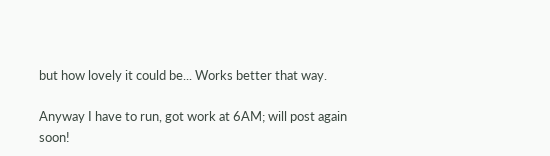but how lovely it could be... Works better that way.

Anyway I have to run, got work at 6AM; will post again soon!